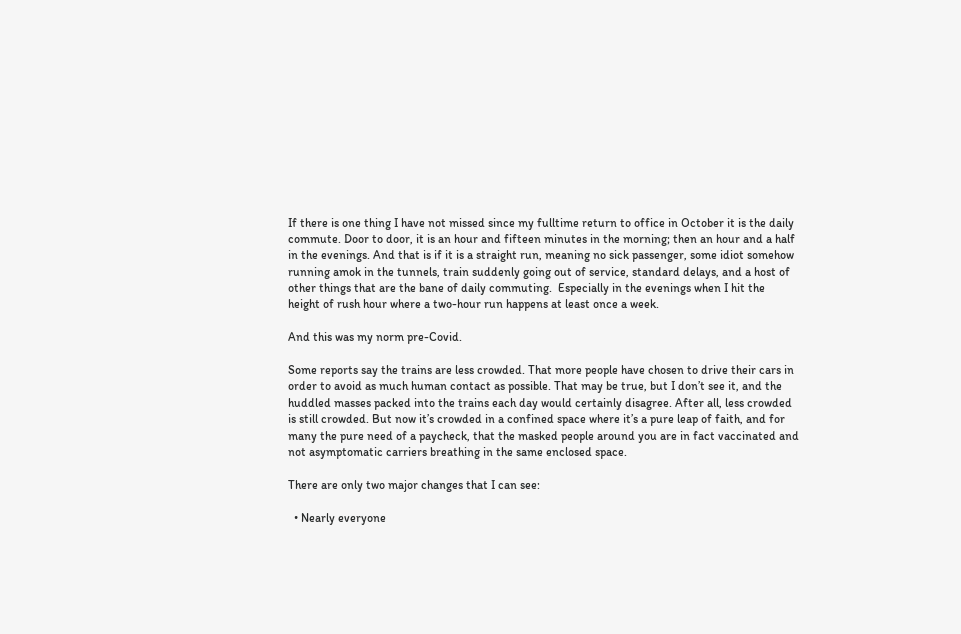If there is one thing I have not missed since my fulltime return to office in October it is the daily commute. Door to door, it is an hour and fifteen minutes in the morning; then an hour and a half in the evenings. And that is if it is a straight run, meaning no sick passenger, some idiot somehow running amok in the tunnels, train suddenly going out of service, standard delays, and a host of other things that are the bane of daily commuting.  Especially in the evenings when I hit the height of rush hour where a two-hour run happens at least once a week.

And this was my norm pre-Covid.

Some reports say the trains are less crowded. That more people have chosen to drive their cars in order to avoid as much human contact as possible. That may be true, but I don’t see it, and the huddled masses packed into the trains each day would certainly disagree. After all, less crowded is still crowded. But now it’s crowded in a confined space where it’s a pure leap of faith, and for many the pure need of a paycheck, that the masked people around you are in fact vaccinated and not asymptomatic carriers breathing in the same enclosed space.

There are only two major changes that I can see:

  • Nearly everyone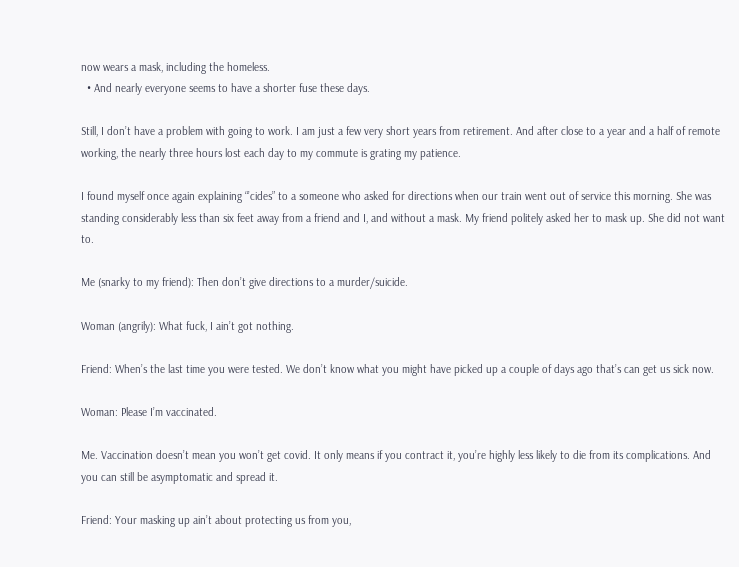now wears a mask, including the homeless.
  • And nearly everyone seems to have a shorter fuse these days.

Still, I don’t have a problem with going to work. I am just a few very short years from retirement. And after close to a year and a half of remote working, the nearly three hours lost each day to my commute is grating my patience.

I found myself once again explaining “’cides” to a someone who asked for directions when our train went out of service this morning. She was standing considerably less than six feet away from a friend and I, and without a mask. My friend politely asked her to mask up. She did not want to.

Me (snarky to my friend): Then don’t give directions to a murder/suicide.

Woman (angrily): What fuck, I ain’t got nothing.

Friend: When’s the last time you were tested. We don’t know what you might have picked up a couple of days ago that’s can get us sick now.

Woman: Please I’m vaccinated.

Me. Vaccination doesn’t mean you won’t get covid. It only means if you contract it, you’re highly less likely to die from its complications. And you can still be asymptomatic and spread it.

Friend: Your masking up ain’t about protecting us from you,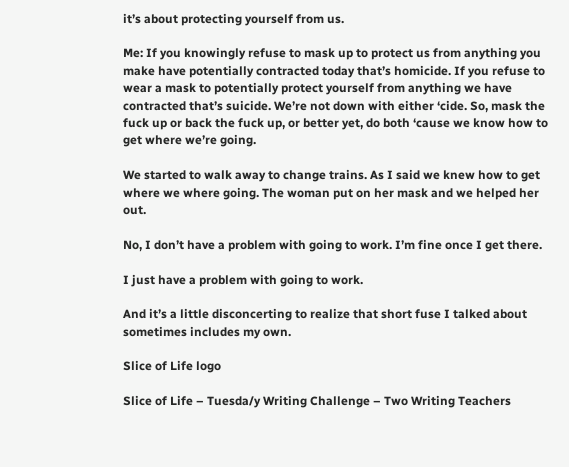it’s about protecting yourself from us.

Me: If you knowingly refuse to mask up to protect us from anything you make have potentially contracted today that’s homicide. If you refuse to wear a mask to potentially protect yourself from anything we have contracted that’s suicide. We’re not down with either ‘cide. So, mask the fuck up or back the fuck up, or better yet, do both ‘cause we know how to get where we’re going.

We started to walk away to change trains. As I said we knew how to get where we where going. The woman put on her mask and we helped her out.

No, I don’t have a problem with going to work. I’m fine once I get there.

I just have a problem with going to work.

And it’s a little disconcerting to realize that short fuse I talked about sometimes includes my own.

Slice of Life logo

Slice of Life – Tuesda/y Writing Challenge – Two Writing Teachers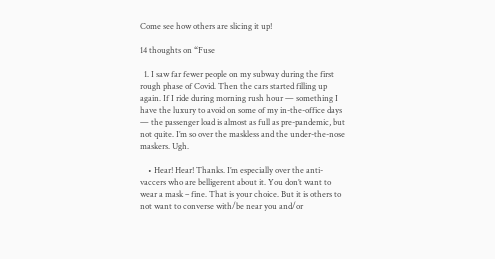Come see how others are slicing it up!

14 thoughts on “Fuse

  1. I saw far fewer people on my subway during the first rough phase of Covid. Then the cars started filling up again. If I ride during morning rush hour — something I have the luxury to avoid on some of my in-the-office days — the passenger load is almost as full as pre-pandemic, but not quite. I’m so over the maskless and the under-the-nose maskers. Ugh.

    • Hear! Hear! Thanks. I’m especially over the anti-vaccers who are belligerent about it. You don’t want to wear a mask – fine. That is your choice. But it is others to not want to converse with/be near you and/or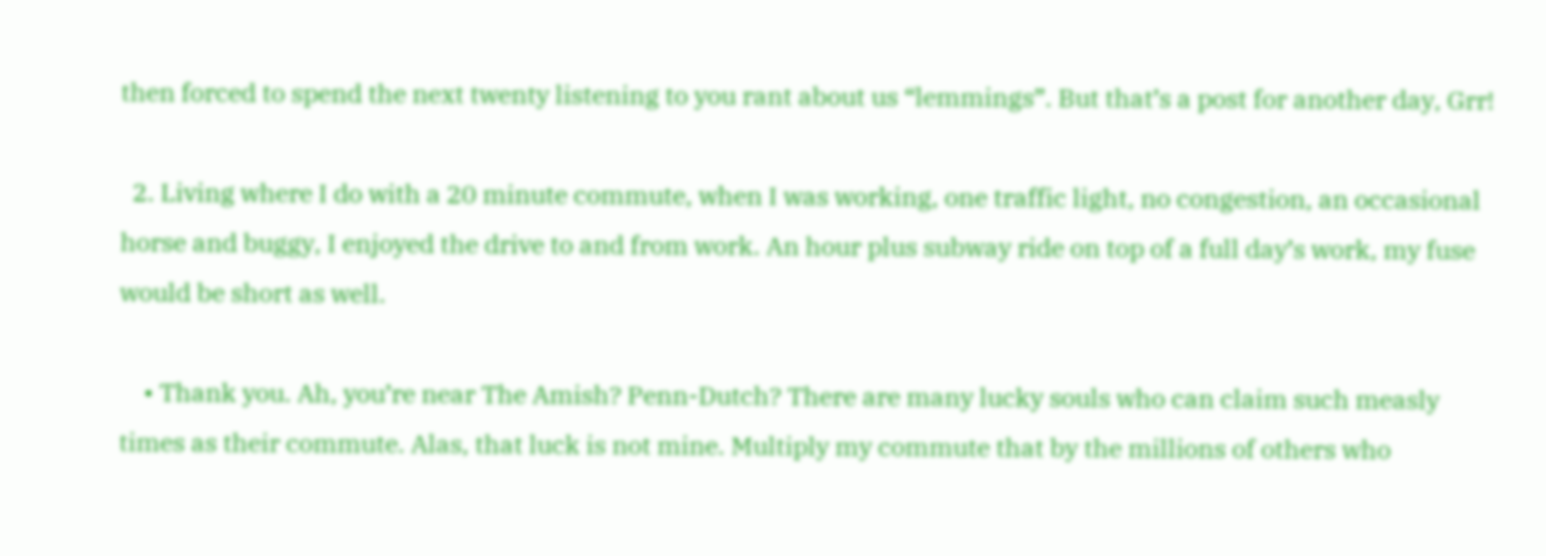then forced to spend the next twenty listening to you rant about us “lemmings”. But that’s a post for another day, Grr!

  2. Living where I do with a 20 minute commute, when I was working, one traffic light, no congestion, an occasional horse and buggy, I enjoyed the drive to and from work. An hour plus subway ride on top of a full day’s work, my fuse would be short as well.

    • Thank you. Ah, you’re near The Amish? Penn-Dutch? There are many lucky souls who can claim such measly times as their commute. Alas, that luck is not mine. Multiply my commute that by the millions of others who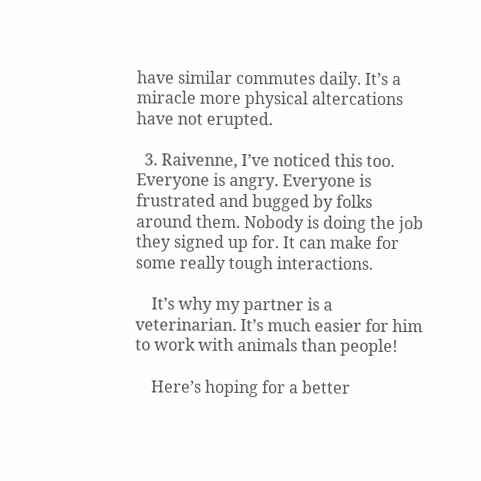have similar commutes daily. It’s a miracle more physical altercations have not erupted.

  3. Raivenne, I’ve noticed this too. Everyone is angry. Everyone is frustrated and bugged by folks around them. Nobody is doing the job they signed up for. It can make for some really tough interactions.

    It’s why my partner is a veterinarian. It’s much easier for him to work with animals than people!

    Here’s hoping for a better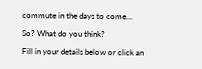commute in the days to come…

So? What do you think?

Fill in your details below or click an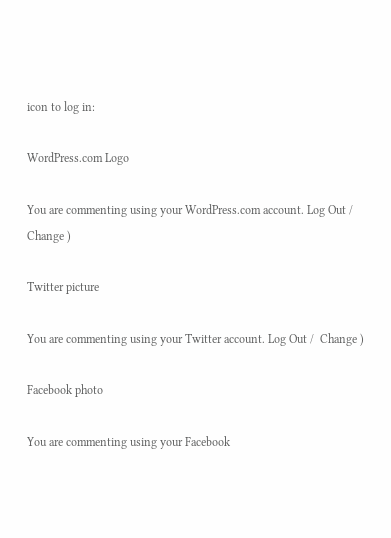icon to log in:

WordPress.com Logo

You are commenting using your WordPress.com account. Log Out /  Change )

Twitter picture

You are commenting using your Twitter account. Log Out /  Change )

Facebook photo

You are commenting using your Facebook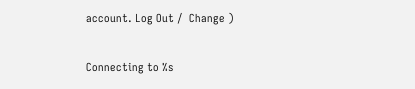account. Log Out /  Change )

Connecting to %s